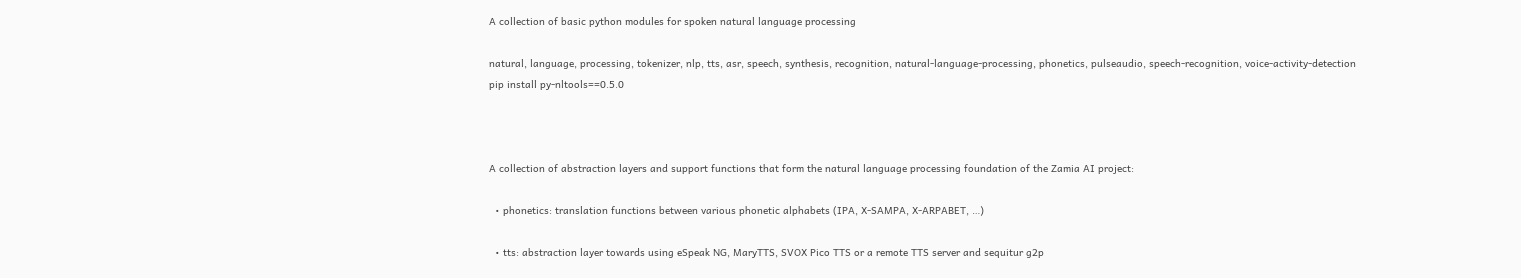A collection of basic python modules for spoken natural language processing

natural, language, processing, tokenizer, nlp, tts, asr, speech, synthesis, recognition, natural-language-processing, phonetics, pulseaudio, speech-recognition, voice-activity-detection
pip install py-nltools==0.5.0



A collection of abstraction layers and support functions that form the natural language processing foundation of the Zamia AI project:

  • phonetics: translation functions between various phonetic alphabets (IPA, X-SAMPA, X-ARPABET, …)

  • tts: abstraction layer towards using eSpeak NG, MaryTTS, SVOX Pico TTS or a remote TTS server and sequitur g2p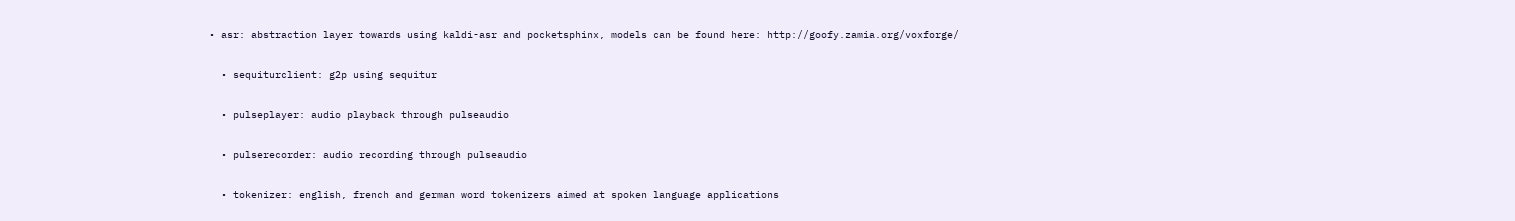• asr: abstraction layer towards using kaldi-asr and pocketsphinx, models can be found here: http://goofy.zamia.org/voxforge/

  • sequiturclient: g2p using sequitur

  • pulseplayer: audio playback through pulseaudio

  • pulserecorder: audio recording through pulseaudio

  • tokenizer: english, french and german word tokenizers aimed at spoken language applications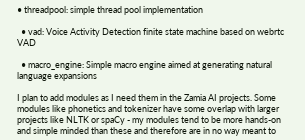• threadpool: simple thread pool implementation

  • vad: Voice Activity Detection finite state machine based on webrtc VAD

  • macro_engine: Simple macro engine aimed at generating natural language expansions

I plan to add modules as I need them in the Zamia AI projects. Some modules like phonetics and tokenizer have some overlap with larger projects like NLTK or spaCy - my modules tend to be more hands-on and simple minded than these and therefore are in no way meant to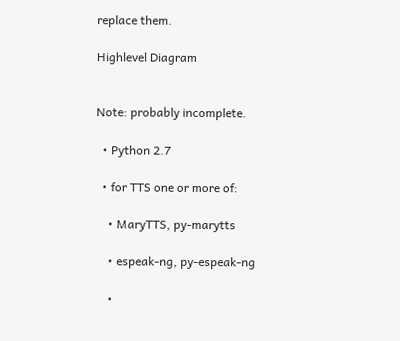replace them.

Highlevel Diagram


Note: probably incomplete.

  • Python 2.7

  • for TTS one or more of:

    • MaryTTS, py-marytts

    • espeak-ng, py-espeak-ng

    •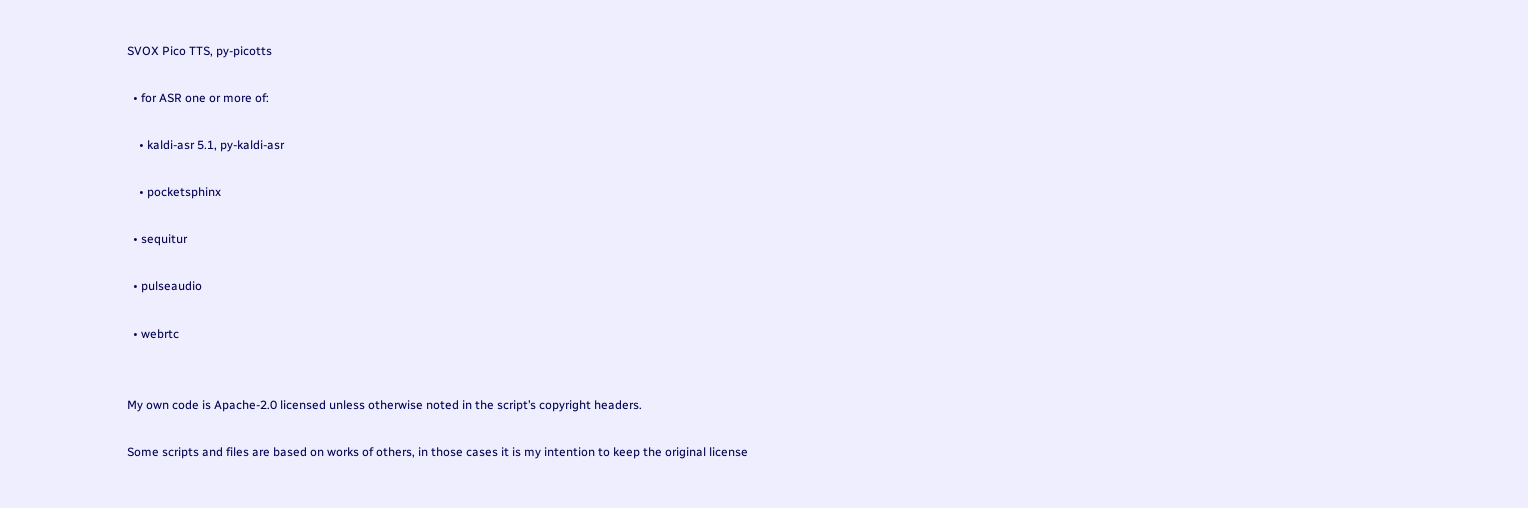SVOX Pico TTS, py-picotts

  • for ASR one or more of:

    • kaldi-asr 5.1, py-kaldi-asr

    • pocketsphinx

  • sequitur

  • pulseaudio

  • webrtc


My own code is Apache-2.0 licensed unless otherwise noted in the script’s copyright headers.

Some scripts and files are based on works of others, in those cases it is my intention to keep the original license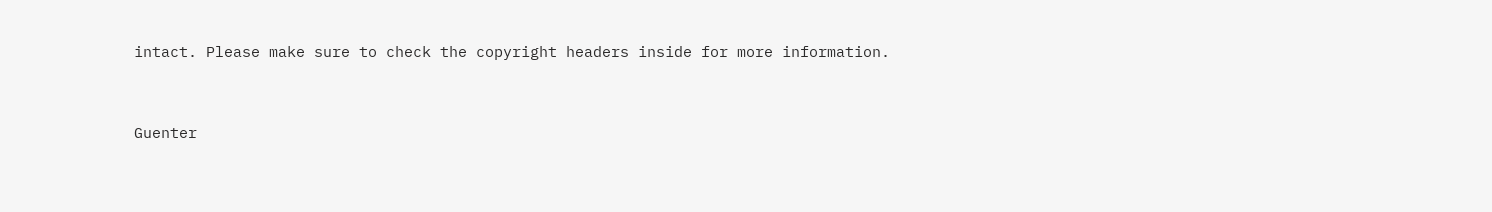intact. Please make sure to check the copyright headers inside for more information.


Guenter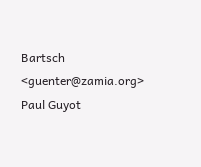Bartsch <guenter@zamia.org> Paul Guyot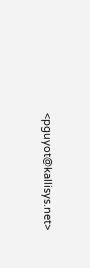<pguyot@kallisys.net>